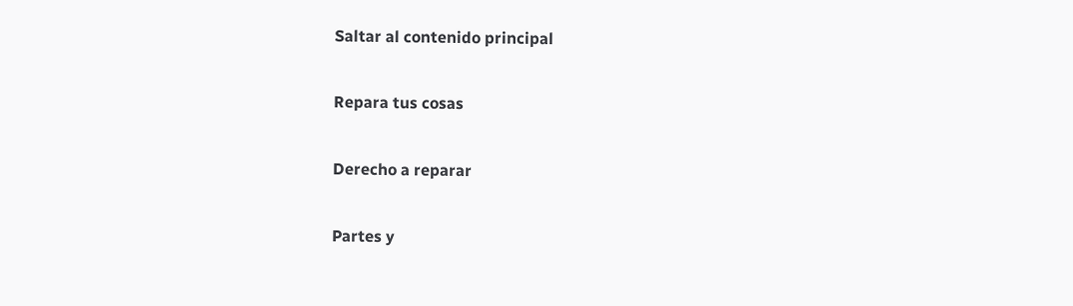Saltar al contenido principal

Repara tus cosas

Derecho a reparar

Partes y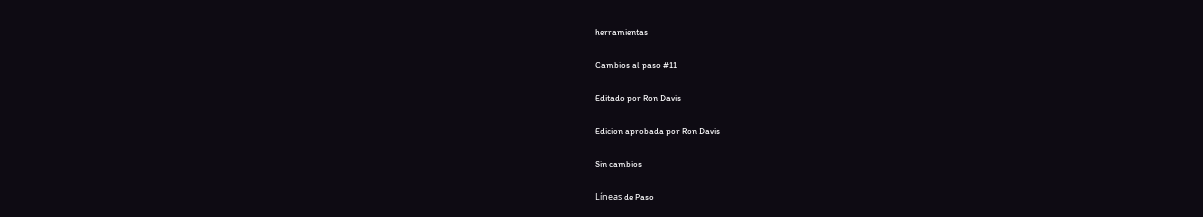herramientas

Cambios al paso #11

Editado por Ron Davis

Edicion aprobada por Ron Davis

Sin cambios

Líneas de Paso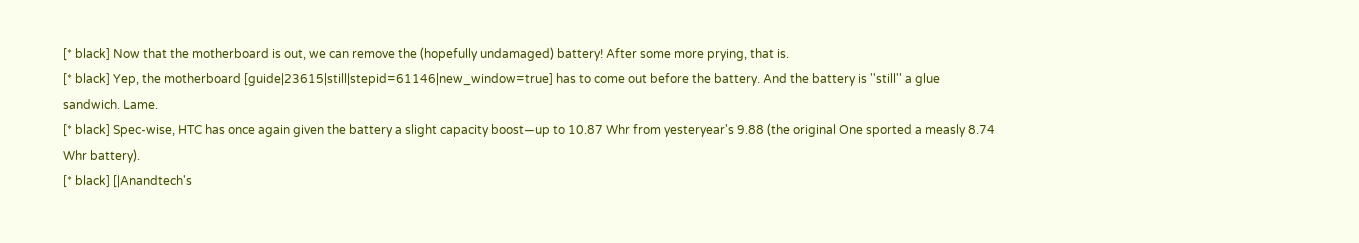[* black] Now that the motherboard is out, we can remove the (hopefully undamaged) battery! After some more prying, that is.
[* black] Yep, the motherboard [guide|23615|still|stepid=61146|new_window=true] has to come out before the battery. And the battery is ''still'' a glue sandwich. Lame.
[* black] Spec-wise, HTC has once again given the battery a slight capacity boost—up to 10.87 Whr from yesteryear's 9.88 (the original One sported a measly 8.74 Whr battery).
[* black] [|Anandtech's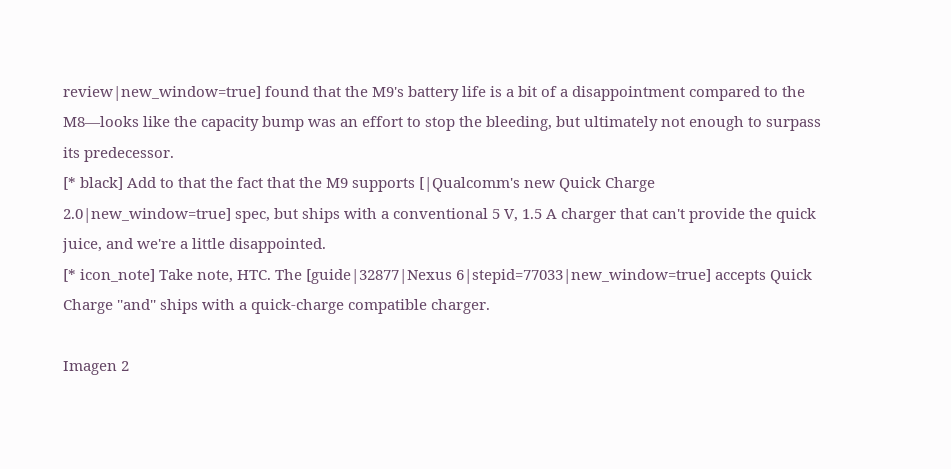review|new_window=true] found that the M9's battery life is a bit of a disappointment compared to the M8—looks like the capacity bump was an effort to stop the bleeding, but ultimately not enough to surpass its predecessor.
[* black] Add to that the fact that the M9 supports [|Qualcomm's new Quick Charge 2.0|new_window=true] spec, but ships with a conventional 5 V, 1.5 A charger that can't provide the quick juice, and we're a little disappointed.
[* icon_note] Take note, HTC. The [guide|32877|Nexus 6|stepid=77033|new_window=true] accepts Quick Charge ''and'' ships with a quick-charge compatible charger.

Imagen 2